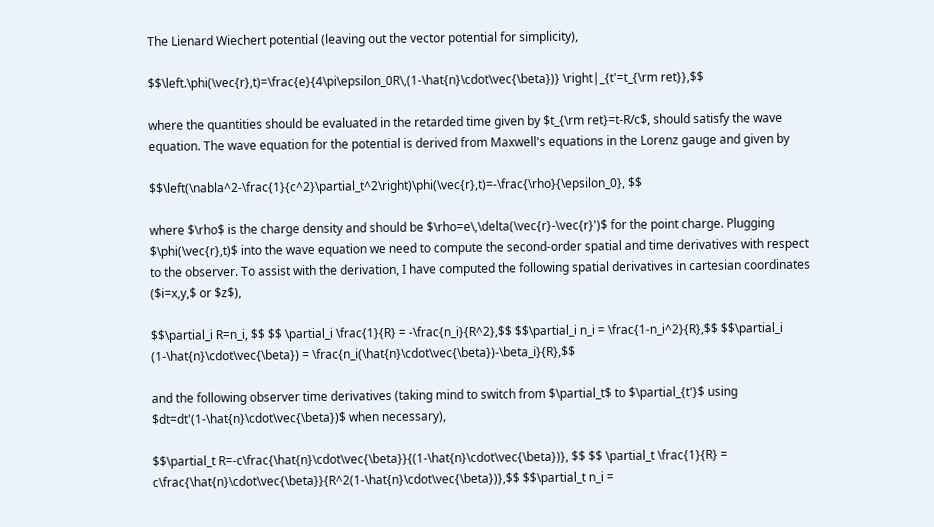The Lienard Wiechert potential (leaving out the vector potential for simplicity),

$$\left.\phi(\vec{r},t)=\frac{e}{4\pi\epsilon_0R\,(1-\hat{n}\cdot\vec{\beta})} \right|_{t'=t_{\rm ret}},$$

where the quantities should be evaluated in the retarded time given by $t_{\rm ret}=t-R/c$, should satisfy the wave equation. The wave equation for the potential is derived from Maxwell's equations in the Lorenz gauge and given by

$$\left(\nabla^2-\frac{1}{c^2}\partial_t^2\right)\phi(\vec{r},t)=-\frac{\rho}{\epsilon_0}, $$

where $\rho$ is the charge density and should be $\rho=e\,\delta(\vec{r}-\vec{r}')$ for the point charge. Plugging $\phi(\vec{r},t)$ into the wave equation we need to compute the second-order spatial and time derivatives with respect to the observer. To assist with the derivation, I have computed the following spatial derivatives in cartesian coordinates ($i=x,y,$ or $z$),

$$\partial_i R=n_i, $$ $$ \partial_i \frac{1}{R} = -\frac{n_i}{R^2},$$ $$\partial_i n_i = \frac{1-n_i^2}{R},$$ $$\partial_i (1-\hat{n}\cdot\vec{\beta}) = \frac{n_i(\hat{n}\cdot\vec{\beta})-\beta_i}{R},$$

and the following observer time derivatives (taking mind to switch from $\partial_t$ to $\partial_{t'}$ using $dt=dt'(1-\hat{n}\cdot\vec{\beta})$ when necessary),

$$\partial_t R=-c\frac{\hat{n}\cdot\vec{\beta}}{(1-\hat{n}\cdot\vec{\beta})}, $$ $$ \partial_t \frac{1}{R} = c\frac{\hat{n}\cdot\vec{\beta}}{R^2(1-\hat{n}\cdot\vec{\beta})},$$ $$\partial_t n_i =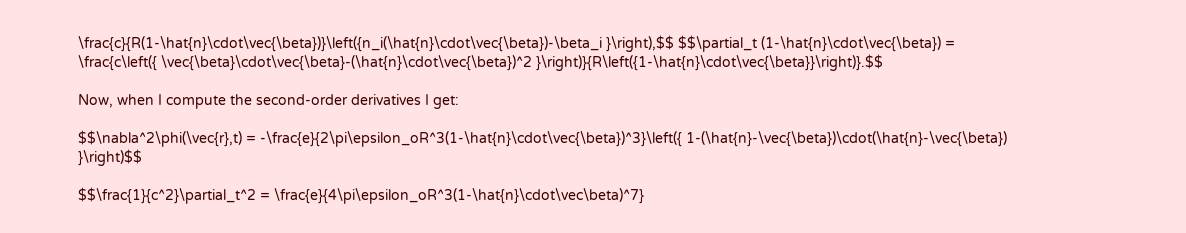\frac{c}{R(1-\hat{n}\cdot\vec{\beta})}\left({n_i(\hat{n}\cdot\vec{\beta})-\beta_i }\right),$$ $$\partial_t (1-\hat{n}\cdot\vec{\beta}) = \frac{c\left({ \vec{\beta}\cdot\vec{\beta}-(\hat{n}\cdot\vec{\beta})^2 }\right)}{R\left({1-\hat{n}\cdot\vec{\beta}}\right)}.$$

Now, when I compute the second-order derivatives I get:

$$\nabla^2\phi(\vec{r},t) = -\frac{e}{2\pi\epsilon_oR^3(1-\hat{n}\cdot\vec{\beta})^3}\left({ 1-(\hat{n}-\vec{\beta})\cdot(\hat{n}-\vec{\beta}) }\right)$$

$$\frac{1}{c^2}\partial_t^2 = \frac{e}{4\pi\epsilon_oR^3(1-\hat{n}\cdot\vec\beta)^7}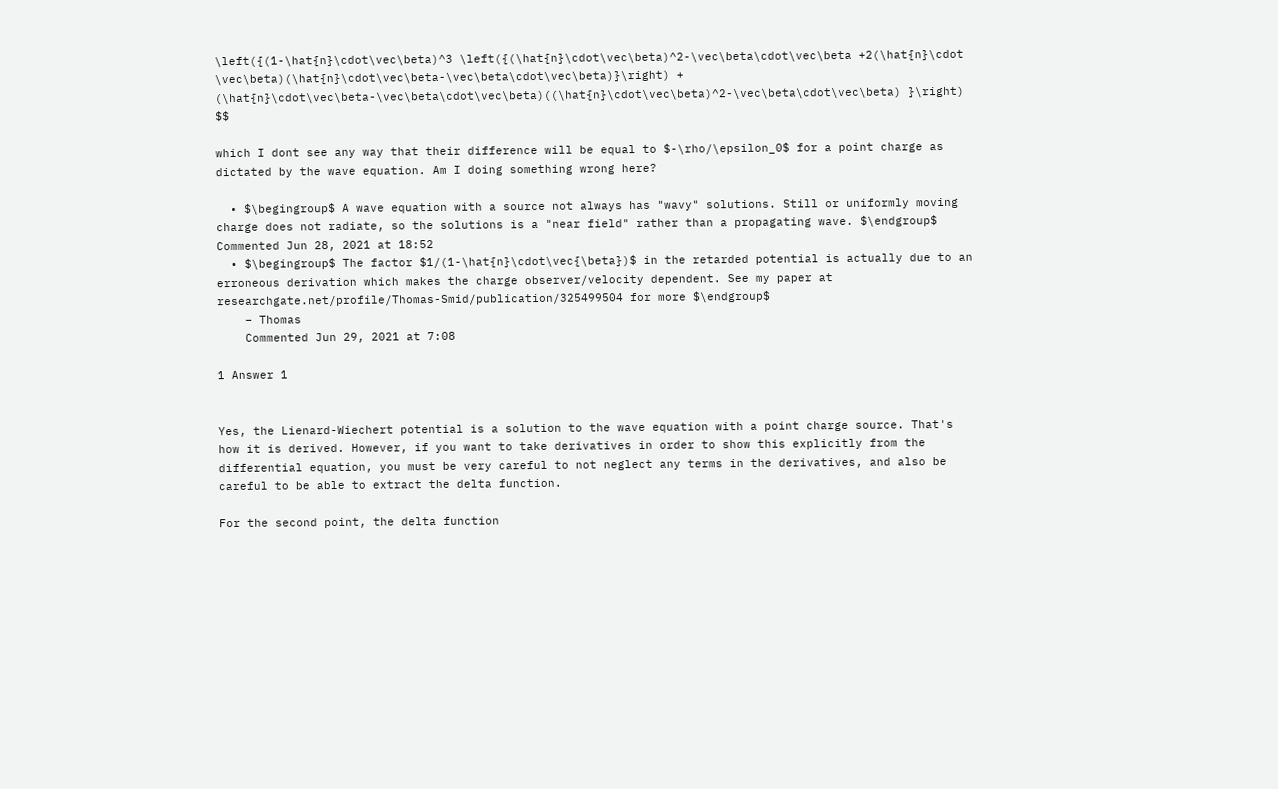\left({(1-\hat{n}\cdot\vec\beta)^3 \left({(\hat{n}\cdot\vec\beta)^2-\vec\beta\cdot\vec\beta +2(\hat{n}\cdot \vec\beta)(\hat{n}\cdot\vec\beta-\vec\beta\cdot\vec\beta)}\right) + (\hat{n}\cdot\vec\beta-\vec\beta\cdot\vec\beta)((\hat{n}\cdot\vec\beta)^2-\vec\beta\cdot\vec\beta) }\right) $$

which I dont see any way that their difference will be equal to $-\rho/\epsilon_0$ for a point charge as dictated by the wave equation. Am I doing something wrong here?

  • $\begingroup$ A wave equation with a source not always has "wavy" solutions. Still or uniformly moving charge does not radiate, so the solutions is a "near field" rather than a propagating wave. $\endgroup$ Commented Jun 28, 2021 at 18:52
  • $\begingroup$ The factor $1/(1-\hat{n}\cdot\vec{\beta})$ in the retarded potential is actually due to an erroneous derivation which makes the charge observer/velocity dependent. See my paper at researchgate.net/profile/Thomas-Smid/publication/325499504 for more $\endgroup$
    – Thomas
    Commented Jun 29, 2021 at 7:08

1 Answer 1


Yes, the Lienard-Wiechert potential is a solution to the wave equation with a point charge source. That's how it is derived. However, if you want to take derivatives in order to show this explicitly from the differential equation, you must be very careful to not neglect any terms in the derivatives, and also be careful to be able to extract the delta function.

For the second point, the delta function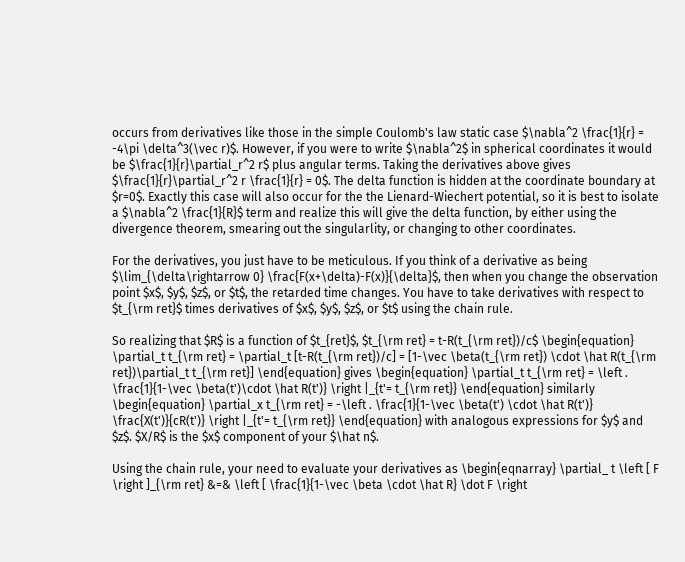occurs from derivatives like those in the simple Coulomb's law static case $\nabla^2 \frac{1}{r} = -4\pi \delta^3(\vec r)$. However, if you were to write $\nabla^2$ in spherical coordinates it would be $\frac{1}{r}\partial_r^2 r$ plus angular terms. Taking the derivatives above gives $\frac{1}{r}\partial_r^2 r \frac{1}{r} = 0$. The delta function is hidden at the coordinate boundary at $r=0$. Exactly this case will also occur for the the Lienard-Wiechert potential, so it is best to isolate a $\nabla^2 \frac{1}{R}$ term and realize this will give the delta function, by either using the divergence theorem, smearing out the singularlity, or changing to other coordinates.

For the derivatives, you just have to be meticulous. If you think of a derivative as being $\lim_{\delta\rightarrow 0} \frac{F(x+\delta)-F(x)}{\delta}$, then when you change the observation point $x$, $y$, $z$, or $t$, the retarded time changes. You have to take derivatives with respect to $t_{\rm ret}$ times derivatives of $x$, $y$, $z$, or $t$ using the chain rule.

So realizing that $R$ is a function of $t_{ret}$, $t_{\rm ret} = t-R(t_{\rm ret})/c$ \begin{equation} \partial_t t_{\rm ret} = \partial_t [t-R(t_{\rm ret})/c] = [1-\vec \beta(t_{\rm ret}) \cdot \hat R(t_{\rm ret})\partial_t t_{\rm ret}] \end{equation} gives \begin{equation} \partial_t t_{\rm ret} = \left . \frac{1}{1-\vec \beta(t')\cdot \hat R(t')} \right |_{t'= t_{\rm ret}} \end{equation} similarly \begin{equation} \partial_x t_{\rm ret} = -\left . \frac{1}{1-\vec \beta(t') \cdot \hat R(t')} \frac{X(t')}{cR(t')} \right |_{t'= t_{\rm ret}} \end{equation} with analogous expressions for $y$ and $z$. $X/R$ is the $x$ component of your $\hat n$.

Using the chain rule, your need to evaluate your derivatives as \begin{eqnarray} \partial_ t \left [ F \right ]_{\rm ret} &=& \left [ \frac{1}{1-\vec \beta \cdot \hat R} \dot F \right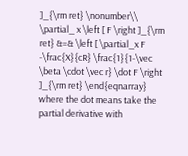]_{\rm ret} \nonumber\\ \partial_ x \left [ F \right ]_{\rm ret} &=& \left [ \partial_x F -\frac{X}{cR} \frac{1}{1-\vec \beta \cdot \vec r} \dot F \right ]_{\rm ret} \end{eqnarray} where the dot means take the partial derivative with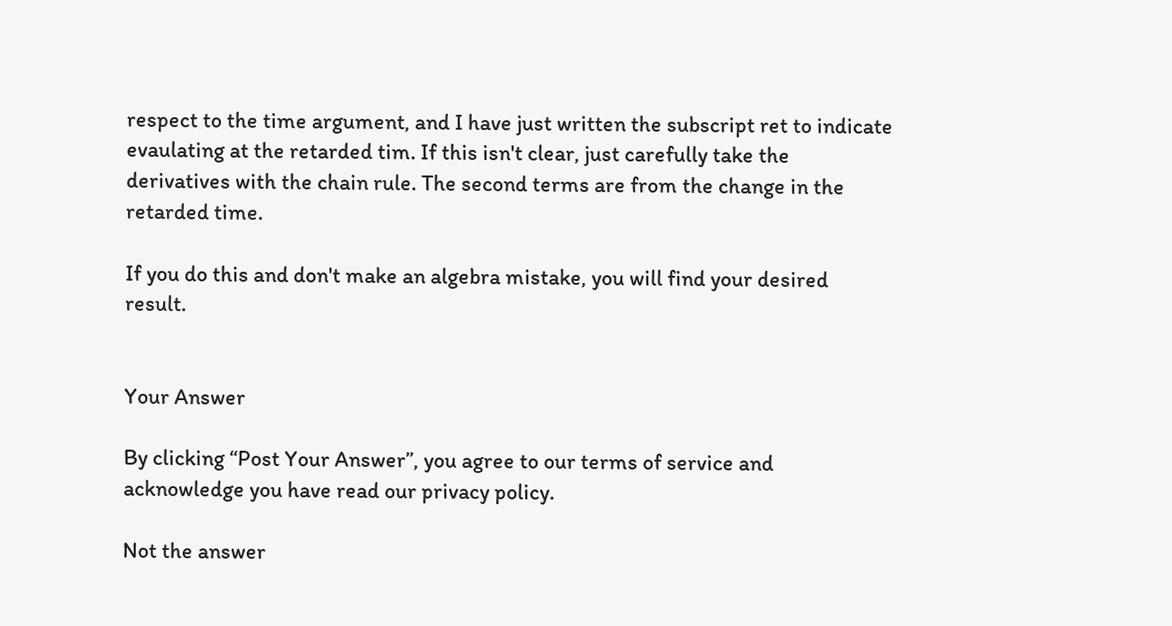respect to the time argument, and I have just written the subscript ret to indicate evaulating at the retarded tim. If this isn't clear, just carefully take the derivatives with the chain rule. The second terms are from the change in the retarded time.

If you do this and don't make an algebra mistake, you will find your desired result.


Your Answer

By clicking “Post Your Answer”, you agree to our terms of service and acknowledge you have read our privacy policy.

Not the answer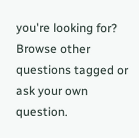you're looking for? Browse other questions tagged or ask your own question.